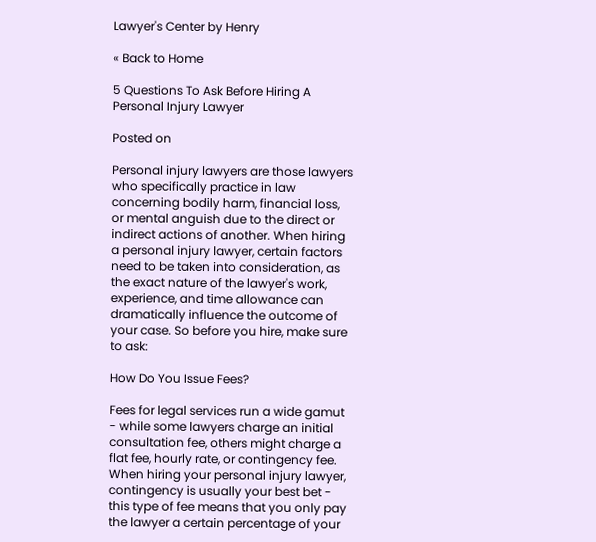Lawyer's Center by Henry

« Back to Home

5 Questions To Ask Before Hiring A Personal Injury Lawyer

Posted on

Personal injury lawyers are those lawyers who specifically practice in law concerning bodily harm, financial loss, or mental anguish due to the direct or indirect actions of another. When hiring a personal injury lawyer, certain factors need to be taken into consideration, as the exact nature of the lawyer's work, experience, and time allowance can dramatically influence the outcome of your case. So before you hire, make sure to ask:

How Do You Issue Fees?

Fees for legal services run a wide gamut - while some lawyers charge an initial consultation fee, others might charge a flat fee, hourly rate, or contingency fee. When hiring your personal injury lawyer, contingency is usually your best bet - this type of fee means that you only pay the lawyer a certain percentage of your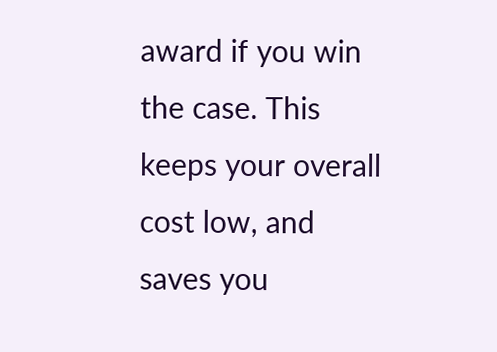award if you win the case. This keeps your overall cost low, and saves you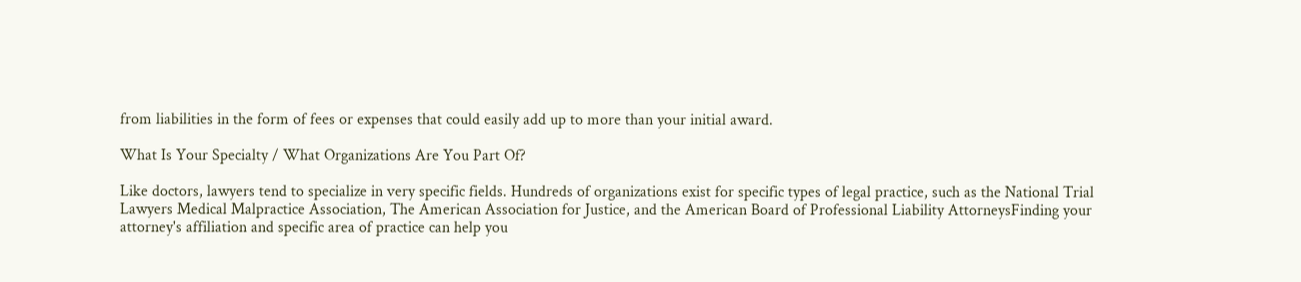from liabilities in the form of fees or expenses that could easily add up to more than your initial award.

What Is Your Specialty / What Organizations Are You Part Of?

Like doctors, lawyers tend to specialize in very specific fields. Hundreds of organizations exist for specific types of legal practice, such as the National Trial Lawyers Medical Malpractice Association, The American Association for Justice, and the American Board of Professional Liability AttorneysFinding your attorney's affiliation and specific area of practice can help you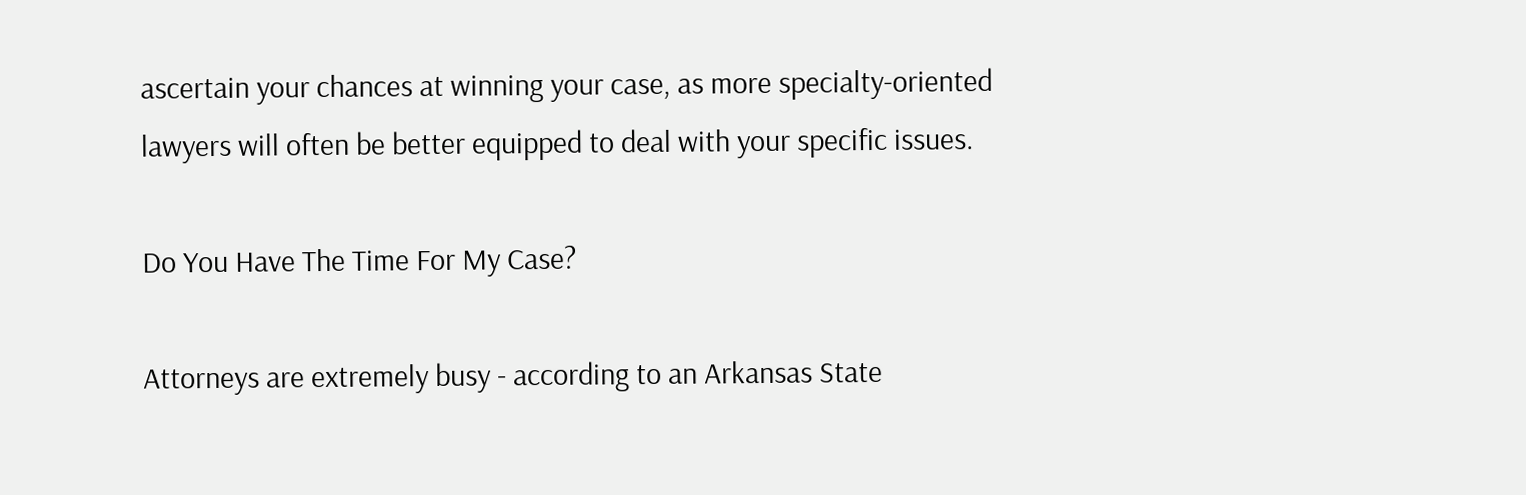ascertain your chances at winning your case, as more specialty-oriented lawyers will often be better equipped to deal with your specific issues.

Do You Have The Time For My Case?

Attorneys are extremely busy - according to an Arkansas State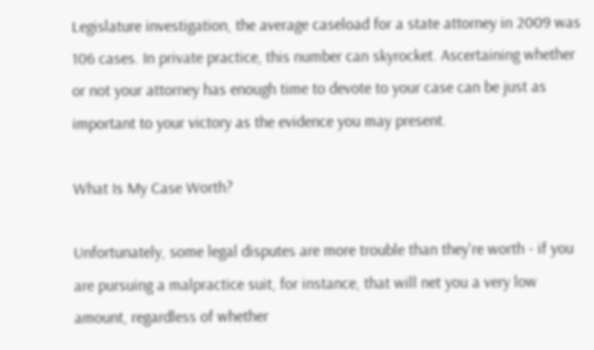Legislature investigation, the average caseload for a state attorney in 2009 was 106 cases. In private practice, this number can skyrocket. Ascertaining whether or not your attorney has enough time to devote to your case can be just as important to your victory as the evidence you may present.

What Is My Case Worth?

Unfortunately, some legal disputes are more trouble than they're worth - if you are pursuing a malpractice suit, for instance, that will net you a very low amount, regardless of whether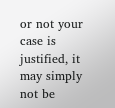or not your case is justified, it may simply not be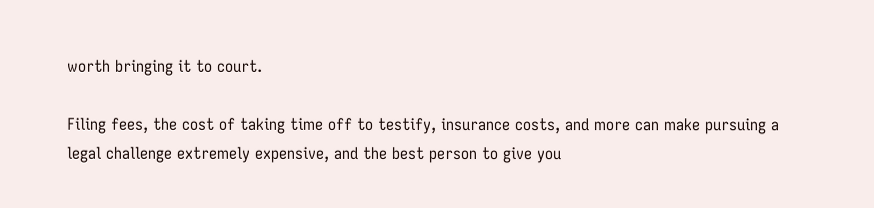worth bringing it to court.

Filing fees, the cost of taking time off to testify, insurance costs, and more can make pursuing a legal challenge extremely expensive, and the best person to give you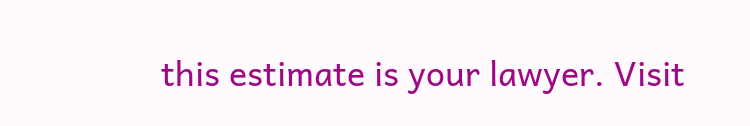this estimate is your lawyer. Visit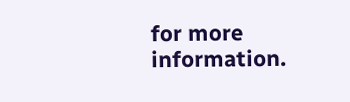for more information.